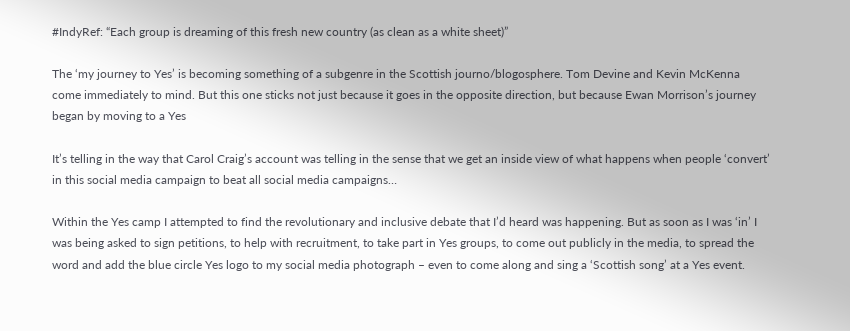#IndyRef: “Each group is dreaming of this fresh new country (as clean as a white sheet)”

The ‘my journey to Yes’ is becoming something of a subgenre in the Scottish journo/blogosphere. Tom Devine and Kevin McKenna come immediately to mind. But this one sticks not just because it goes in the opposite direction, but because Ewan Morrison’s journey began by moving to a Yes

It’s telling in the way that Carol Craig’s account was telling in the sense that we get an inside view of what happens when people ‘convert’ in this social media campaign to beat all social media campaigns…

Within the Yes camp I attempted to find the revolutionary and inclusive debate that I’d heard was happening. But as soon as I was ‘in’ I was being asked to sign petitions, to help with recruitment, to take part in Yes groups, to come out publicly in the media, to spread the word and add the blue circle Yes logo to my social media photograph – even to come along and sing a ‘Scottish song’ at a Yes event.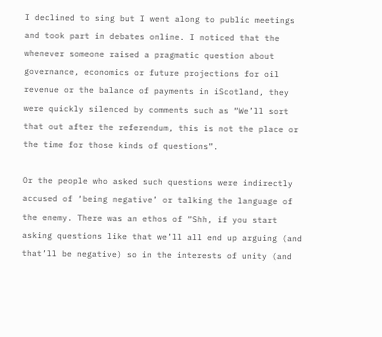I declined to sing but I went along to public meetings and took part in debates online. I noticed that the whenever someone raised a pragmatic question about governance, economics or future projections for oil revenue or the balance of payments in iScotland, they were quickly silenced by comments such as “We’ll sort that out after the referendum, this is not the place or the time for those kinds of questions”.

Or the people who asked such questions were indirectly accused of ‘being negative’ or talking the language of the enemy. There was an ethos of “Shh, if you start asking questions like that we’ll all end up arguing (and that’ll be negative) so in the interests of unity (and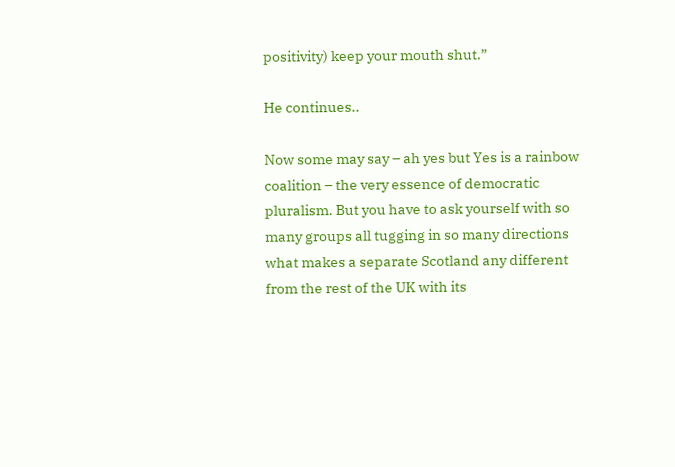positivity) keep your mouth shut.”

He continues..

Now some may say – ah yes but Yes is a rainbow coalition – the very essence of democratic pluralism. But you have to ask yourself with so many groups all tugging in so many directions what makes a separate Scotland any different from the rest of the UK with its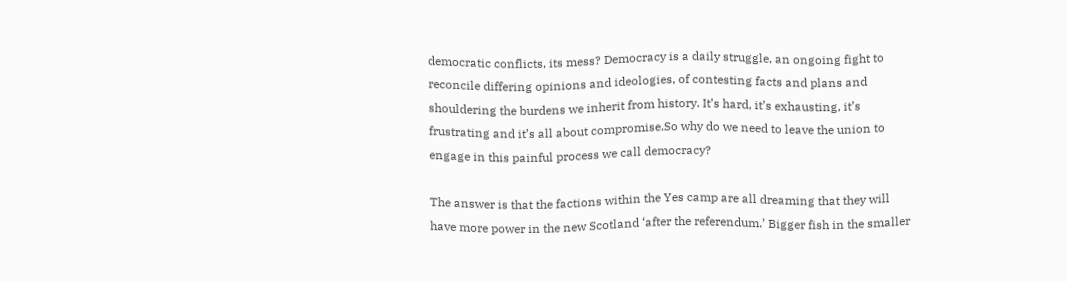democratic conflicts, its mess? Democracy is a daily struggle, an ongoing fight to reconcile differing opinions and ideologies, of contesting facts and plans and shouldering the burdens we inherit from history. It’s hard, it’s exhausting, it’s frustrating and it’s all about compromise.So why do we need to leave the union to engage in this painful process we call democracy?

The answer is that the factions within the Yes camp are all dreaming that they will have more power in the new Scotland ‘after the referendum.’ Bigger fish in the smaller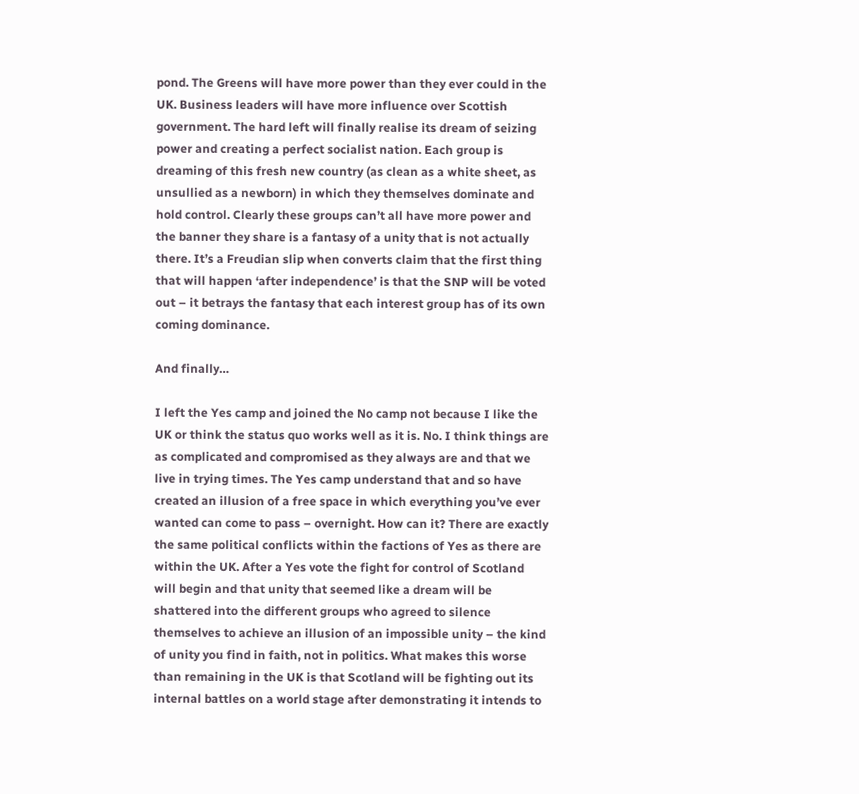pond. The Greens will have more power than they ever could in the UK. Business leaders will have more influence over Scottish government. The hard left will finally realise its dream of seizing power and creating a perfect socialist nation. Each group is dreaming of this fresh new country (as clean as a white sheet, as unsullied as a newborn) in which they themselves dominate and hold control. Clearly these groups can’t all have more power and the banner they share is a fantasy of a unity that is not actually there. It’s a Freudian slip when converts claim that the first thing that will happen ‘after independence’ is that the SNP will be voted out – it betrays the fantasy that each interest group has of its own coming dominance.

And finally…

I left the Yes camp and joined the No camp not because I like the UK or think the status quo works well as it is. No. I think things are as complicated and compromised as they always are and that we live in trying times. The Yes camp understand that and so have created an illusion of a free space in which everything you’ve ever wanted can come to pass – overnight. How can it? There are exactly the same political conflicts within the factions of Yes as there are within the UK. After a Yes vote the fight for control of Scotland will begin and that unity that seemed like a dream will be shattered into the different groups who agreed to silence themselves to achieve an illusion of an impossible unity – the kind of unity you find in faith, not in politics. What makes this worse than remaining in the UK is that Scotland will be fighting out its internal battles on a world stage after demonstrating it intends to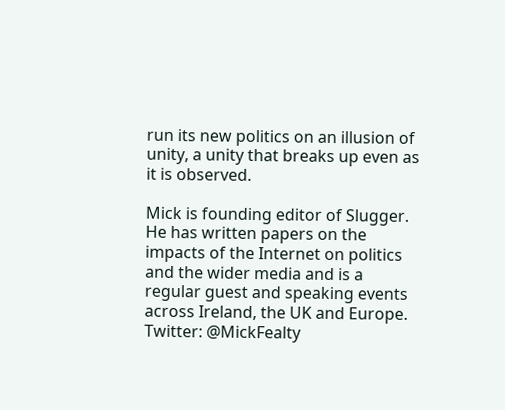run its new politics on an illusion of unity, a unity that breaks up even as it is observed.

Mick is founding editor of Slugger. He has written papers on the impacts of the Internet on politics and the wider media and is a regular guest and speaking events across Ireland, the UK and Europe. Twitter: @MickFealty